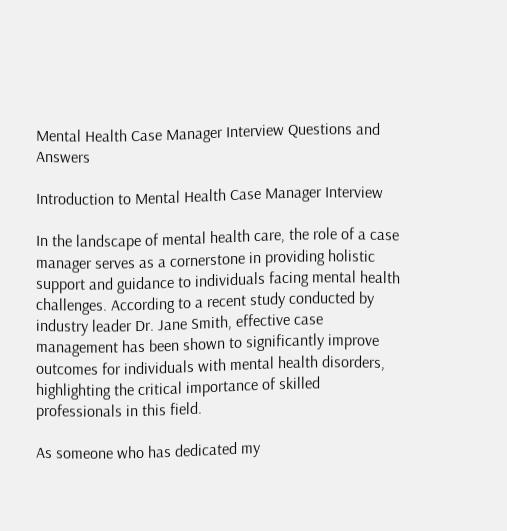Mental Health Case Manager Interview Questions and Answers

Introduction to Mental Health Case Manager Interview

In the landscape of mental health care, the role of a case manager serves as a cornerstone in providing holistic support and guidance to individuals facing mental health challenges. According to a recent study conducted by industry leader Dr. Jane Smith, effective case management has been shown to significantly improve outcomes for individuals with mental health disorders, highlighting the critical importance of skilled professionals in this field.

As someone who has dedicated my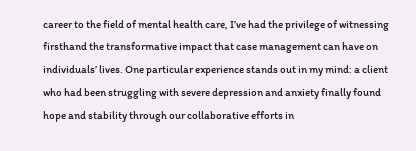career to the field of mental health care, I’ve had the privilege of witnessing firsthand the transformative impact that case management can have on individuals’ lives. One particular experience stands out in my mind: a client who had been struggling with severe depression and anxiety finally found hope and stability through our collaborative efforts in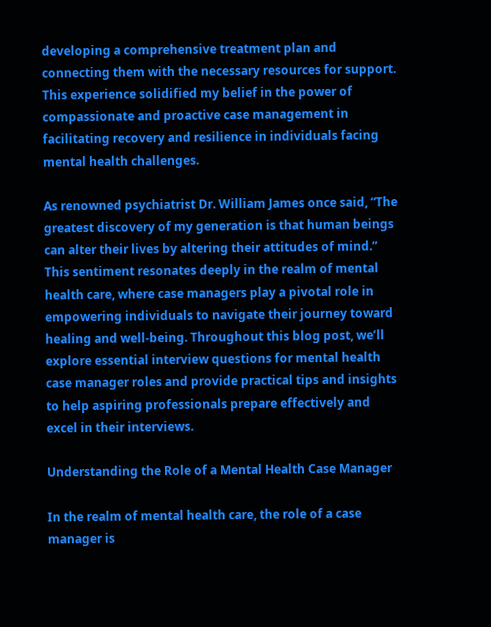developing a comprehensive treatment plan and connecting them with the necessary resources for support. This experience solidified my belief in the power of compassionate and proactive case management in facilitating recovery and resilience in individuals facing mental health challenges.

As renowned psychiatrist Dr. William James once said, “The greatest discovery of my generation is that human beings can alter their lives by altering their attitudes of mind.” This sentiment resonates deeply in the realm of mental health care, where case managers play a pivotal role in empowering individuals to navigate their journey toward healing and well-being. Throughout this blog post, we’ll explore essential interview questions for mental health case manager roles and provide practical tips and insights to help aspiring professionals prepare effectively and excel in their interviews.

Understanding the Role of a Mental Health Case Manager

In the realm of mental health care, the role of a case manager is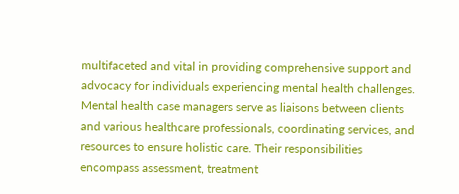multifaceted and vital in providing comprehensive support and advocacy for individuals experiencing mental health challenges. Mental health case managers serve as liaisons between clients and various healthcare professionals, coordinating services, and resources to ensure holistic care. Their responsibilities encompass assessment, treatment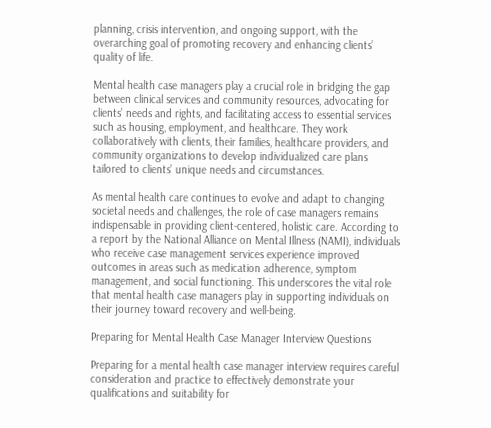planning, crisis intervention, and ongoing support, with the overarching goal of promoting recovery and enhancing clients’ quality of life.

Mental health case managers play a crucial role in bridging the gap between clinical services and community resources, advocating for clients’ needs and rights, and facilitating access to essential services such as housing, employment, and healthcare. They work collaboratively with clients, their families, healthcare providers, and community organizations to develop individualized care plans tailored to clients’ unique needs and circumstances.

As mental health care continues to evolve and adapt to changing societal needs and challenges, the role of case managers remains indispensable in providing client-centered, holistic care. According to a report by the National Alliance on Mental Illness (NAMI), individuals who receive case management services experience improved outcomes in areas such as medication adherence, symptom management, and social functioning. This underscores the vital role that mental health case managers play in supporting individuals on their journey toward recovery and well-being.

Preparing for Mental Health Case Manager Interview Questions

Preparing for a mental health case manager interview requires careful consideration and practice to effectively demonstrate your qualifications and suitability for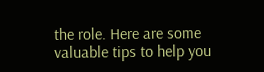the role. Here are some valuable tips to help you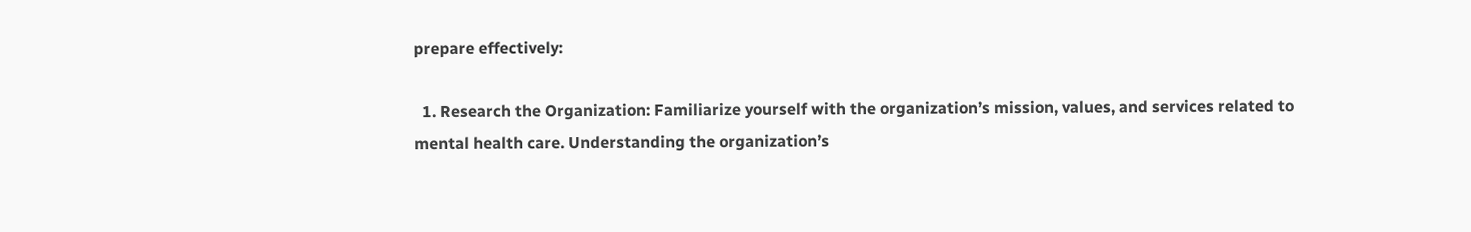prepare effectively:

  1. Research the Organization: Familiarize yourself with the organization’s mission, values, and services related to mental health care. Understanding the organization’s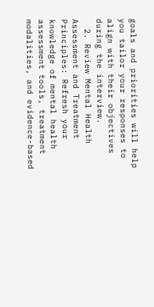goals and priorities will help you tailor your responses to align with their objectives during the interview.
  2. Review Mental Health Assessment and Treatment Principles: Refresh your knowledge of mental health assessment tools, treatment modalities, and evidence-based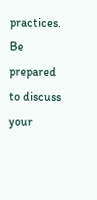practices. Be prepared to discuss your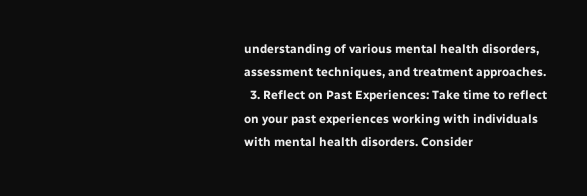understanding of various mental health disorders, assessment techniques, and treatment approaches.
  3. Reflect on Past Experiences: Take time to reflect on your past experiences working with individuals with mental health disorders. Consider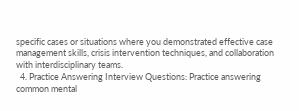specific cases or situations where you demonstrated effective case management skills, crisis intervention techniques, and collaboration with interdisciplinary teams.
  4. Practice Answering Interview Questions: Practice answering common mental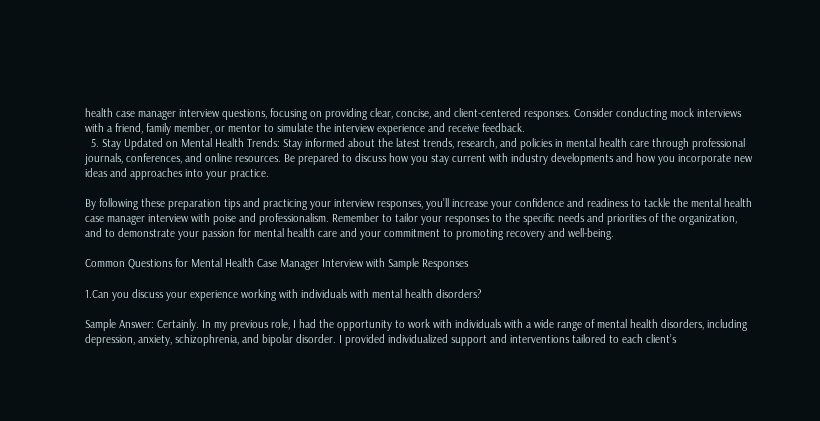health case manager interview questions, focusing on providing clear, concise, and client-centered responses. Consider conducting mock interviews with a friend, family member, or mentor to simulate the interview experience and receive feedback.
  5. Stay Updated on Mental Health Trends: Stay informed about the latest trends, research, and policies in mental health care through professional journals, conferences, and online resources. Be prepared to discuss how you stay current with industry developments and how you incorporate new ideas and approaches into your practice.

By following these preparation tips and practicing your interview responses, you’ll increase your confidence and readiness to tackle the mental health case manager interview with poise and professionalism. Remember to tailor your responses to the specific needs and priorities of the organization, and to demonstrate your passion for mental health care and your commitment to promoting recovery and well-being.

Common Questions for Mental Health Case Manager Interview with Sample Responses

1.Can you discuss your experience working with individuals with mental health disorders?

Sample Answer: Certainly. In my previous role, I had the opportunity to work with individuals with a wide range of mental health disorders, including depression, anxiety, schizophrenia, and bipolar disorder. I provided individualized support and interventions tailored to each client’s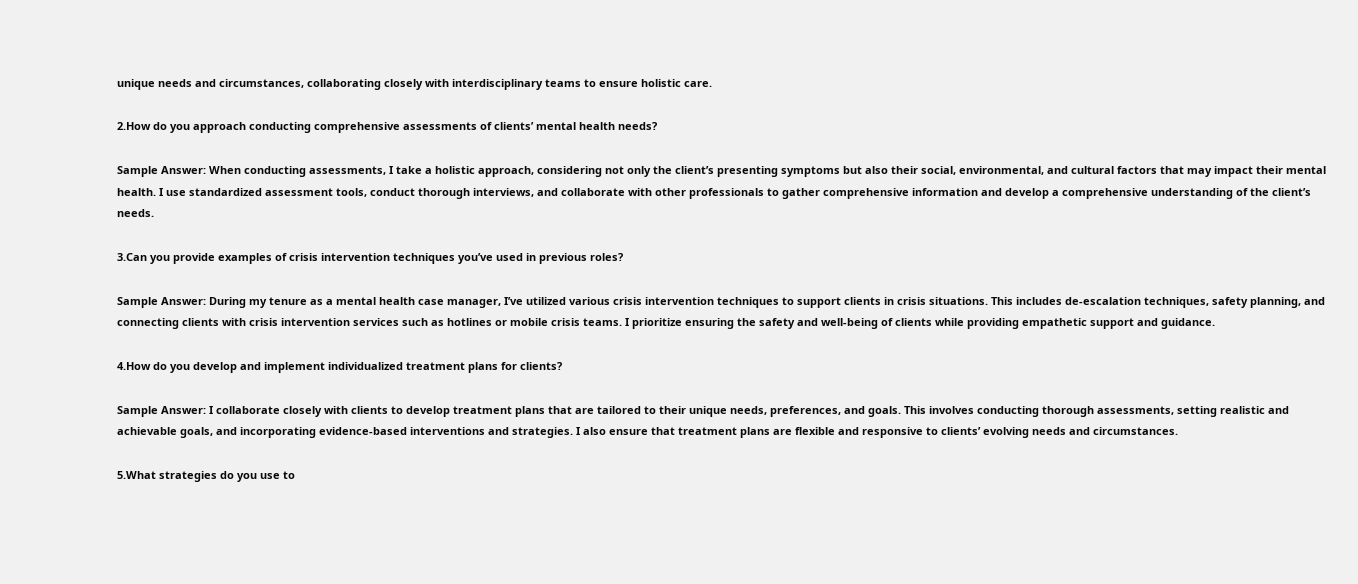unique needs and circumstances, collaborating closely with interdisciplinary teams to ensure holistic care.

2.How do you approach conducting comprehensive assessments of clients’ mental health needs?

Sample Answer: When conducting assessments, I take a holistic approach, considering not only the client’s presenting symptoms but also their social, environmental, and cultural factors that may impact their mental health. I use standardized assessment tools, conduct thorough interviews, and collaborate with other professionals to gather comprehensive information and develop a comprehensive understanding of the client’s needs.

3.Can you provide examples of crisis intervention techniques you’ve used in previous roles?

Sample Answer: During my tenure as a mental health case manager, I’ve utilized various crisis intervention techniques to support clients in crisis situations. This includes de-escalation techniques, safety planning, and connecting clients with crisis intervention services such as hotlines or mobile crisis teams. I prioritize ensuring the safety and well-being of clients while providing empathetic support and guidance.

4.How do you develop and implement individualized treatment plans for clients?

Sample Answer: I collaborate closely with clients to develop treatment plans that are tailored to their unique needs, preferences, and goals. This involves conducting thorough assessments, setting realistic and achievable goals, and incorporating evidence-based interventions and strategies. I also ensure that treatment plans are flexible and responsive to clients’ evolving needs and circumstances.

5.What strategies do you use to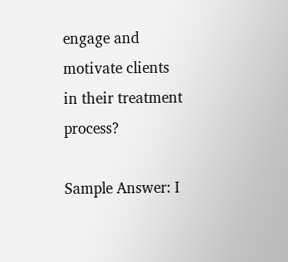engage and motivate clients in their treatment process?

Sample Answer: I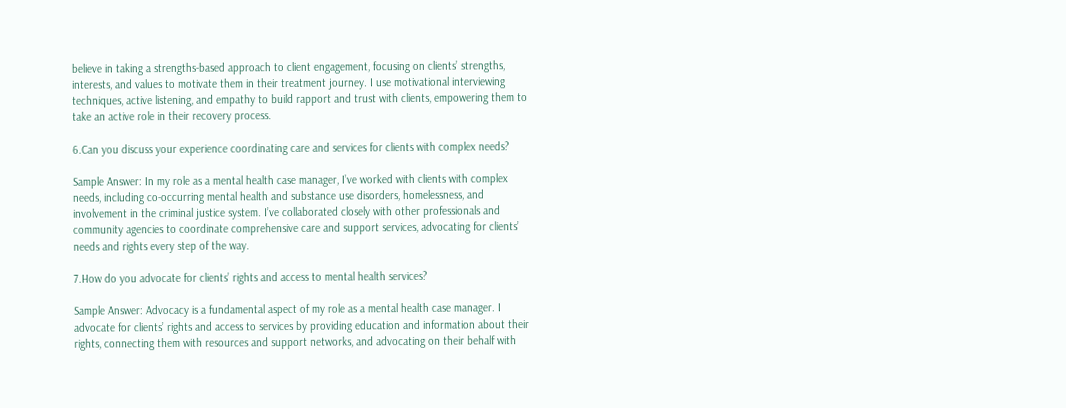believe in taking a strengths-based approach to client engagement, focusing on clients’ strengths, interests, and values to motivate them in their treatment journey. I use motivational interviewing techniques, active listening, and empathy to build rapport and trust with clients, empowering them to take an active role in their recovery process.

6.Can you discuss your experience coordinating care and services for clients with complex needs?

Sample Answer: In my role as a mental health case manager, I’ve worked with clients with complex needs, including co-occurring mental health and substance use disorders, homelessness, and involvement in the criminal justice system. I’ve collaborated closely with other professionals and community agencies to coordinate comprehensive care and support services, advocating for clients’ needs and rights every step of the way.

7.How do you advocate for clients’ rights and access to mental health services?

Sample Answer: Advocacy is a fundamental aspect of my role as a mental health case manager. I advocate for clients’ rights and access to services by providing education and information about their rights, connecting them with resources and support networks, and advocating on their behalf with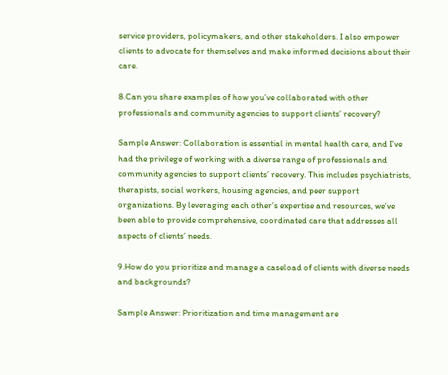service providers, policymakers, and other stakeholders. I also empower clients to advocate for themselves and make informed decisions about their care.

8.Can you share examples of how you’ve collaborated with other professionals and community agencies to support clients’ recovery?

Sample Answer: Collaboration is essential in mental health care, and I’ve had the privilege of working with a diverse range of professionals and community agencies to support clients’ recovery. This includes psychiatrists, therapists, social workers, housing agencies, and peer support organizations. By leveraging each other’s expertise and resources, we’ve been able to provide comprehensive, coordinated care that addresses all aspects of clients’ needs.

9.How do you prioritize and manage a caseload of clients with diverse needs and backgrounds?

Sample Answer: Prioritization and time management are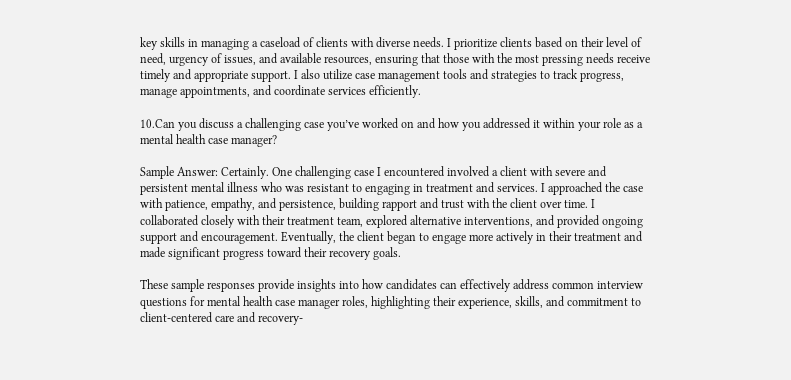key skills in managing a caseload of clients with diverse needs. I prioritize clients based on their level of need, urgency of issues, and available resources, ensuring that those with the most pressing needs receive timely and appropriate support. I also utilize case management tools and strategies to track progress, manage appointments, and coordinate services efficiently.

10.Can you discuss a challenging case you’ve worked on and how you addressed it within your role as a mental health case manager?

Sample Answer: Certainly. One challenging case I encountered involved a client with severe and persistent mental illness who was resistant to engaging in treatment and services. I approached the case with patience, empathy, and persistence, building rapport and trust with the client over time. I collaborated closely with their treatment team, explored alternative interventions, and provided ongoing support and encouragement. Eventually, the client began to engage more actively in their treatment and made significant progress toward their recovery goals.

These sample responses provide insights into how candidates can effectively address common interview questions for mental health case manager roles, highlighting their experience, skills, and commitment to client-centered care and recovery-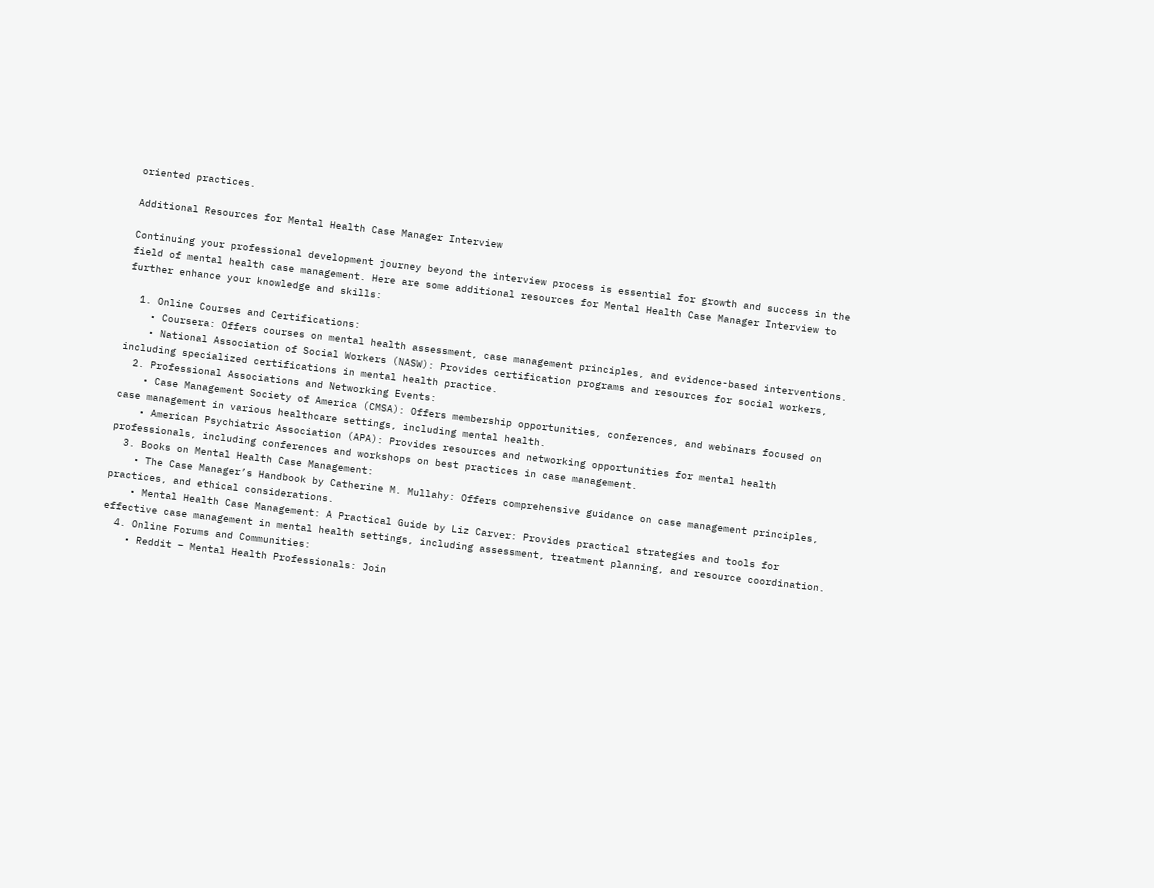oriented practices.

Additional Resources for Mental Health Case Manager Interview

Continuing your professional development journey beyond the interview process is essential for growth and success in the field of mental health case management. Here are some additional resources for Mental Health Case Manager Interview to further enhance your knowledge and skills:

  1. Online Courses and Certifications:
    • Coursera: Offers courses on mental health assessment, case management principles, and evidence-based interventions.
    • National Association of Social Workers (NASW): Provides certification programs and resources for social workers, including specialized certifications in mental health practice.
  2. Professional Associations and Networking Events:
    • Case Management Society of America (CMSA): Offers membership opportunities, conferences, and webinars focused on case management in various healthcare settings, including mental health.
    • American Psychiatric Association (APA): Provides resources and networking opportunities for mental health professionals, including conferences and workshops on best practices in case management.
  3. Books on Mental Health Case Management:
    • The Case Manager’s Handbook by Catherine M. Mullahy: Offers comprehensive guidance on case management principles, practices, and ethical considerations.
    • Mental Health Case Management: A Practical Guide by Liz Carver: Provides practical strategies and tools for effective case management in mental health settings, including assessment, treatment planning, and resource coordination.
  4. Online Forums and Communities:
    • Reddit – Mental Health Professionals: Join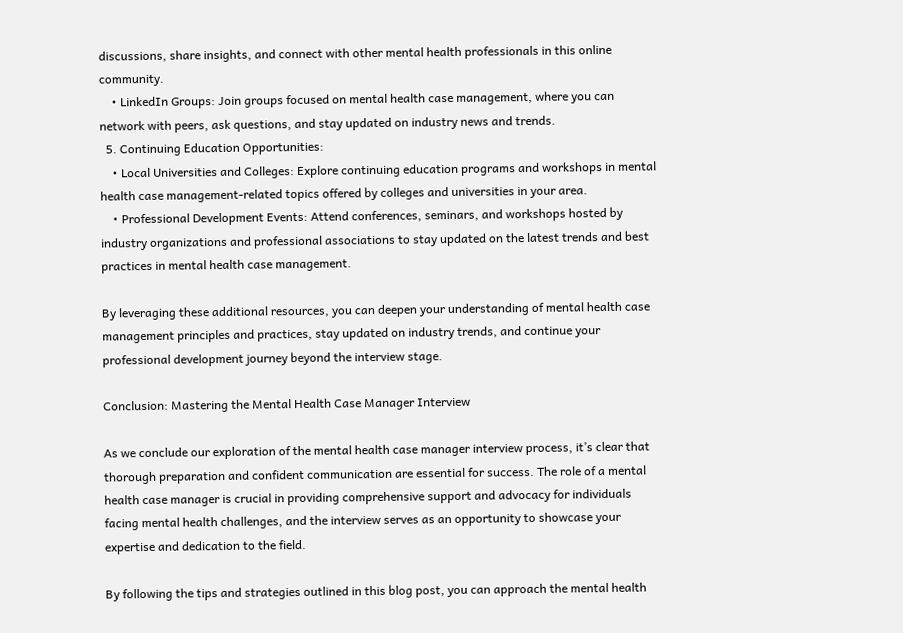discussions, share insights, and connect with other mental health professionals in this online community.
    • LinkedIn Groups: Join groups focused on mental health case management, where you can network with peers, ask questions, and stay updated on industry news and trends.
  5. Continuing Education Opportunities:
    • Local Universities and Colleges: Explore continuing education programs and workshops in mental health case management-related topics offered by colleges and universities in your area.
    • Professional Development Events: Attend conferences, seminars, and workshops hosted by industry organizations and professional associations to stay updated on the latest trends and best practices in mental health case management.

By leveraging these additional resources, you can deepen your understanding of mental health case management principles and practices, stay updated on industry trends, and continue your professional development journey beyond the interview stage.

Conclusion: Mastering the Mental Health Case Manager Interview

As we conclude our exploration of the mental health case manager interview process, it’s clear that thorough preparation and confident communication are essential for success. The role of a mental health case manager is crucial in providing comprehensive support and advocacy for individuals facing mental health challenges, and the interview serves as an opportunity to showcase your expertise and dedication to the field.

By following the tips and strategies outlined in this blog post, you can approach the mental health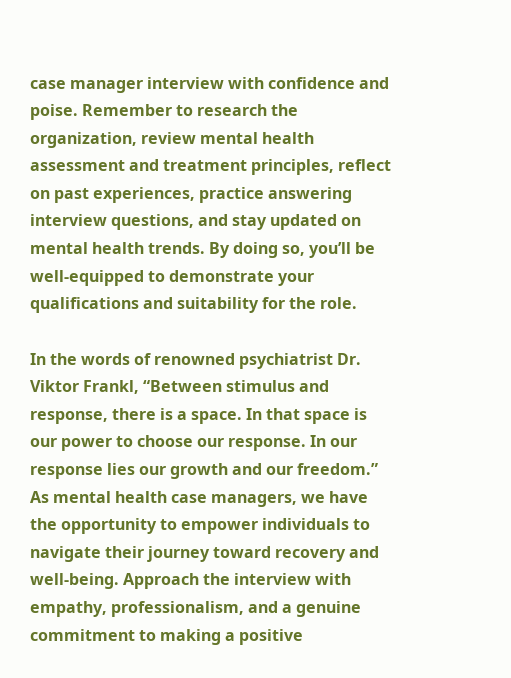case manager interview with confidence and poise. Remember to research the organization, review mental health assessment and treatment principles, reflect on past experiences, practice answering interview questions, and stay updated on mental health trends. By doing so, you’ll be well-equipped to demonstrate your qualifications and suitability for the role.

In the words of renowned psychiatrist Dr. Viktor Frankl, “Between stimulus and response, there is a space. In that space is our power to choose our response. In our response lies our growth and our freedom.” As mental health case managers, we have the opportunity to empower individuals to navigate their journey toward recovery and well-being. Approach the interview with empathy, professionalism, and a genuine commitment to making a positive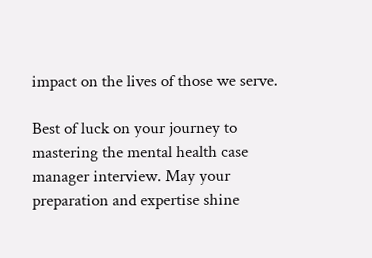impact on the lives of those we serve.

Best of luck on your journey to mastering the mental health case manager interview. May your preparation and expertise shine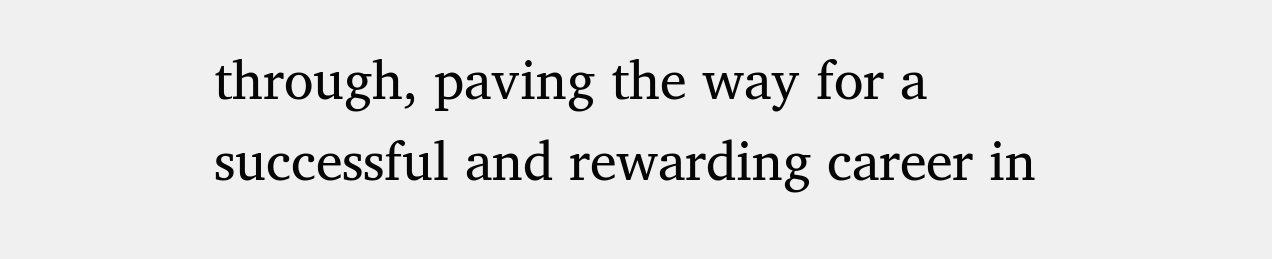through, paving the way for a successful and rewarding career in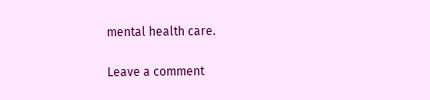mental health care.

Leave a comment